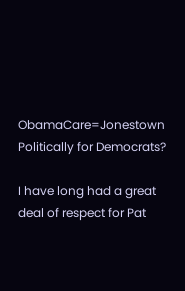ObamaCare=Jonestown Politically for Democrats?

I have long had a great deal of respect for Pat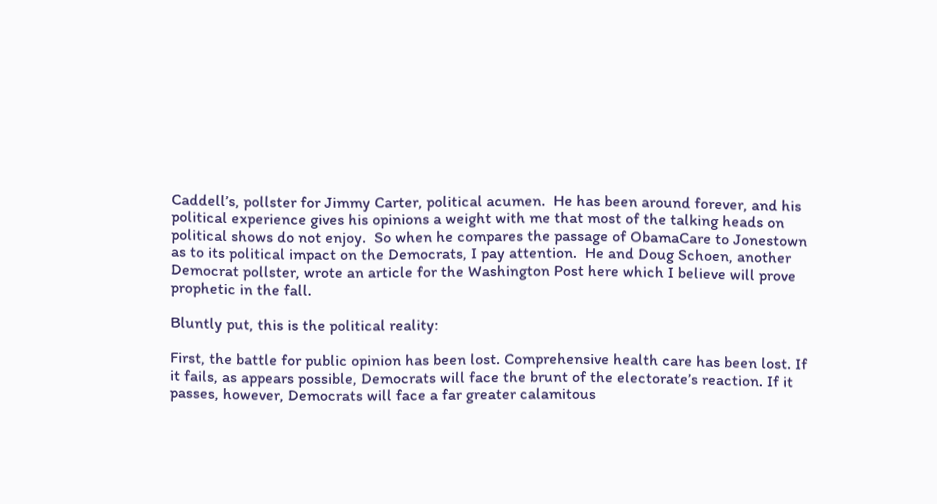Caddell’s, pollster for Jimmy Carter, political acumen.  He has been around forever, and his political experience gives his opinions a weight with me that most of the talking heads on political shows do not enjoy.  So when he compares the passage of ObamaCare to Jonestown as to its political impact on the Democrats, I pay attention.  He and Doug Schoen, another Democrat pollster, wrote an article for the Washington Post here which I believe will prove prophetic in the fall.

Bluntly put, this is the political reality:

First, the battle for public opinion has been lost. Comprehensive health care has been lost. If it fails, as appears possible, Democrats will face the brunt of the electorate’s reaction. If it passes, however, Democrats will face a far greater calamitous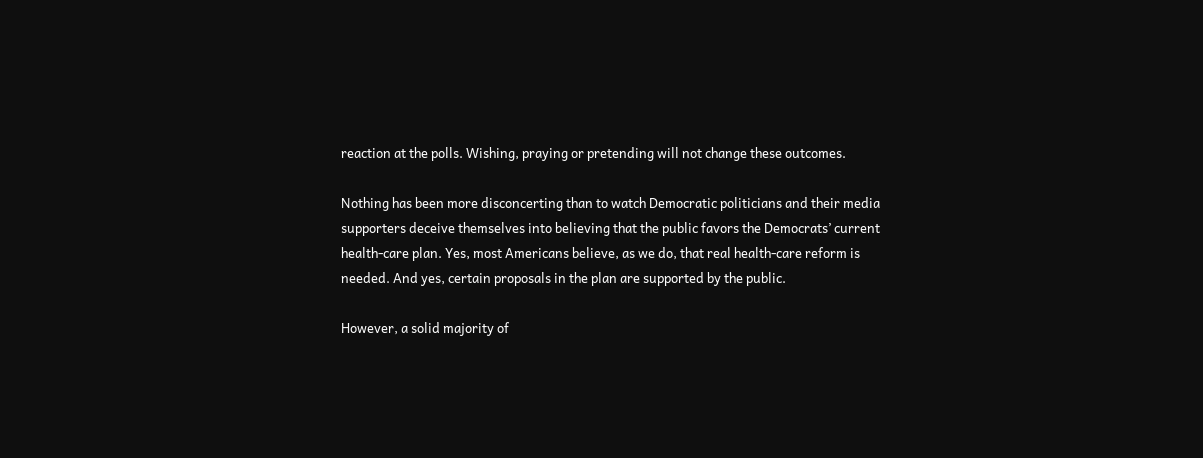reaction at the polls. Wishing, praying or pretending will not change these outcomes.

Nothing has been more disconcerting than to watch Democratic politicians and their media supporters deceive themselves into believing that the public favors the Democrats’ current health-care plan. Yes, most Americans believe, as we do, that real health-care reform is needed. And yes, certain proposals in the plan are supported by the public.

However, a solid majority of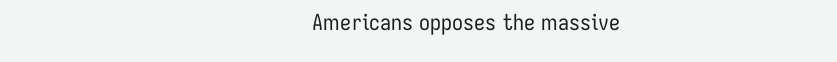Americans opposes the massive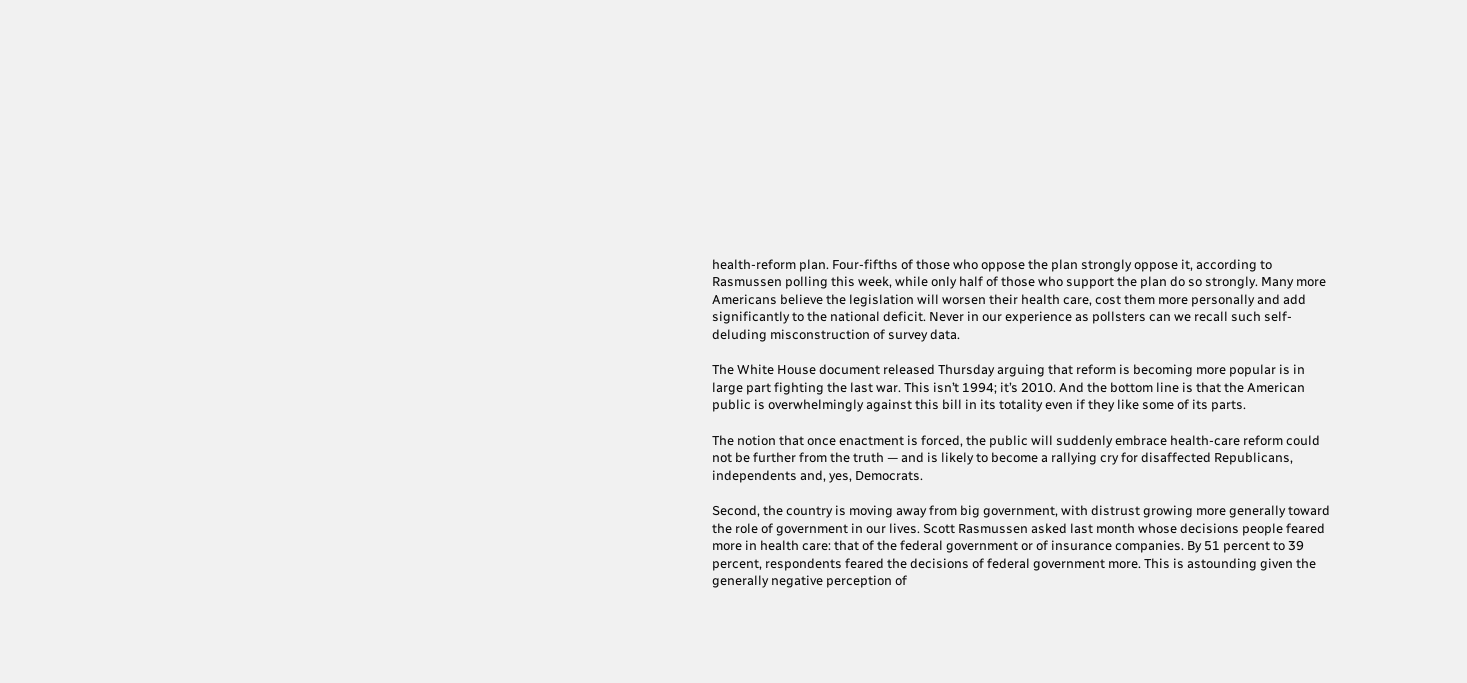health-reform plan. Four-fifths of those who oppose the plan strongly oppose it, according to Rasmussen polling this week, while only half of those who support the plan do so strongly. Many more Americans believe the legislation will worsen their health care, cost them more personally and add significantly to the national deficit. Never in our experience as pollsters can we recall such self-deluding misconstruction of survey data.

The White House document released Thursday arguing that reform is becoming more popular is in large part fighting the last war. This isn’t 1994; it’s 2010. And the bottom line is that the American public is overwhelmingly against this bill in its totality even if they like some of its parts.

The notion that once enactment is forced, the public will suddenly embrace health-care reform could not be further from the truth — and is likely to become a rallying cry for disaffected Republicans, independents and, yes, Democrats.

Second, the country is moving away from big government, with distrust growing more generally toward the role of government in our lives. Scott Rasmussen asked last month whose decisions people feared more in health care: that of the federal government or of insurance companies. By 51 percent to 39 percent, respondents feared the decisions of federal government more. This is astounding given the generally negative perception of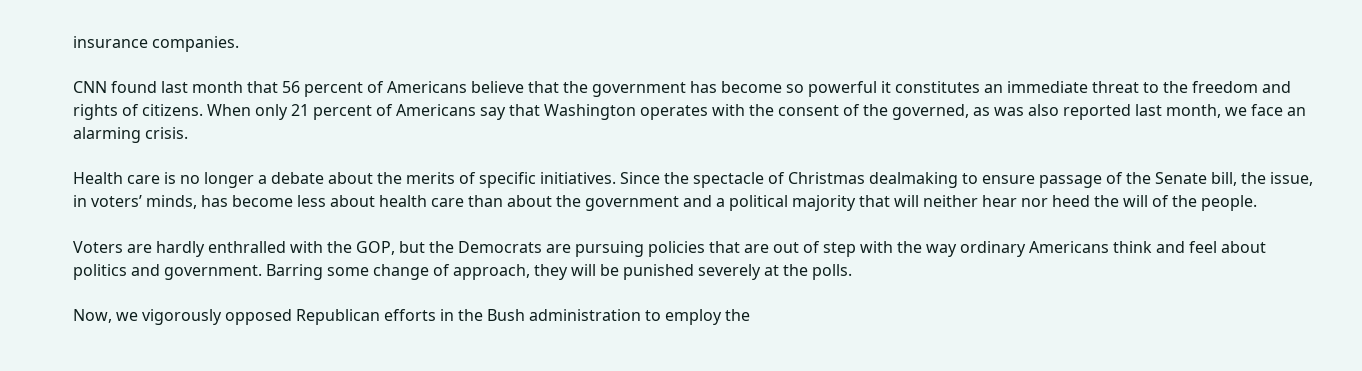insurance companies.

CNN found last month that 56 percent of Americans believe that the government has become so powerful it constitutes an immediate threat to the freedom and rights of citizens. When only 21 percent of Americans say that Washington operates with the consent of the governed, as was also reported last month, we face an alarming crisis.

Health care is no longer a debate about the merits of specific initiatives. Since the spectacle of Christmas dealmaking to ensure passage of the Senate bill, the issue, in voters’ minds, has become less about health care than about the government and a political majority that will neither hear nor heed the will of the people.

Voters are hardly enthralled with the GOP, but the Democrats are pursuing policies that are out of step with the way ordinary Americans think and feel about politics and government. Barring some change of approach, they will be punished severely at the polls.

Now, we vigorously opposed Republican efforts in the Bush administration to employ the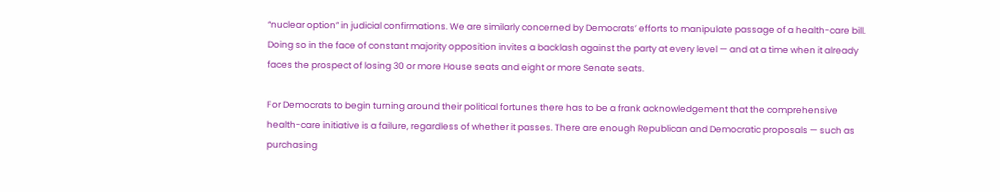“nuclear option” in judicial confirmations. We are similarly concerned by Democrats’ efforts to manipulate passage of a health-care bill. Doing so in the face of constant majority opposition invites a backlash against the party at every level — and at a time when it already faces the prospect of losing 30 or more House seats and eight or more Senate seats.

For Democrats to begin turning around their political fortunes there has to be a frank acknowledgement that the comprehensive health-care initiative is a failure, regardless of whether it passes. There are enough Republican and Democratic proposals — such as purchasing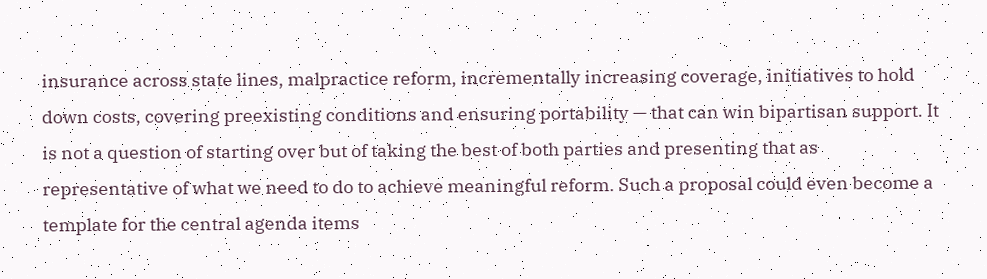insurance across state lines, malpractice reform, incrementally increasing coverage, initiatives to hold down costs, covering preexisting conditions and ensuring portability — that can win bipartisan support. It is not a question of starting over but of taking the best of both parties and presenting that as representative of what we need to do to achieve meaningful reform. Such a proposal could even become a template for the central agenda items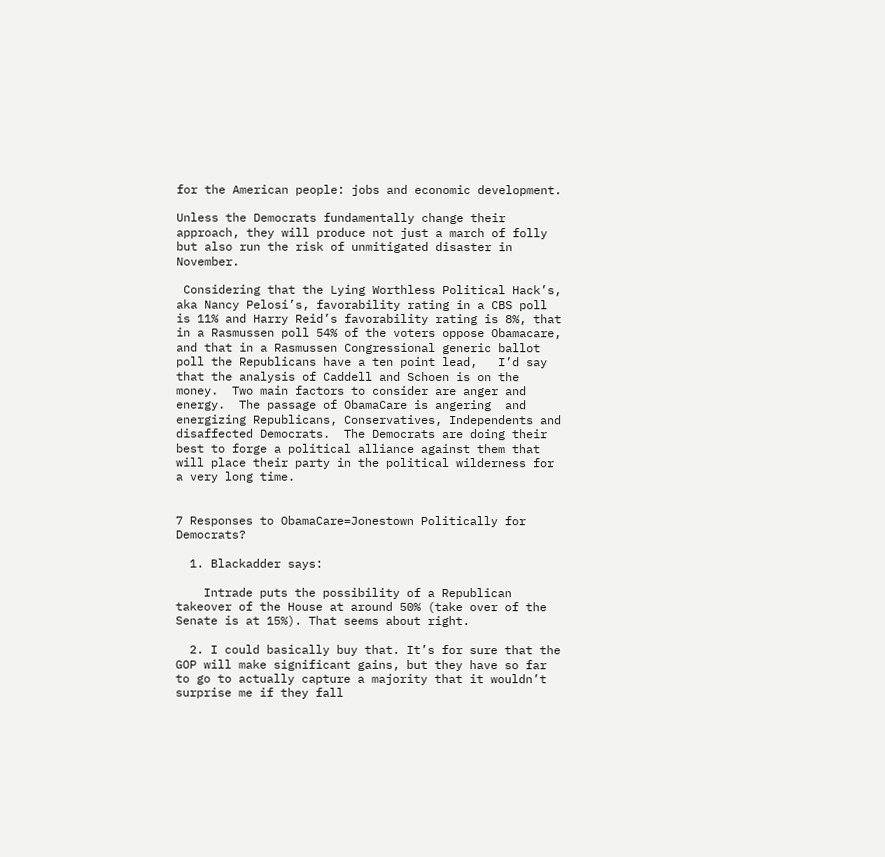for the American people: jobs and economic development.

Unless the Democrats fundamentally change their approach, they will produce not just a march of folly but also run the risk of unmitigated disaster in November.

 Considering that the Lying Worthless Political Hack’s, aka Nancy Pelosi’s, favorability rating in a CBS poll is 11% and Harry Reid’s favorability rating is 8%, that in a Rasmussen poll 54% of the voters oppose Obamacare, and that in a Rasmussen Congressional generic ballot poll the Republicans have a ten point lead,   I’d say that the analysis of Caddell and Schoen is on the money.  Two main factors to consider are anger and energy.  The passage of ObamaCare is angering  and energizing Republicans, Conservatives, Independents and disaffected Democrats.  The Democrats are doing their best to forge a political alliance against them that will place their party in the political wilderness for a very long time.


7 Responses to ObamaCare=Jonestown Politically for Democrats?

  1. Blackadder says:

    Intrade puts the possibility of a Republican takeover of the House at around 50% (take over of the Senate is at 15%). That seems about right.

  2. I could basically buy that. It’s for sure that the GOP will make significant gains, but they have so far to go to actually capture a majority that it wouldn’t surprise me if they fall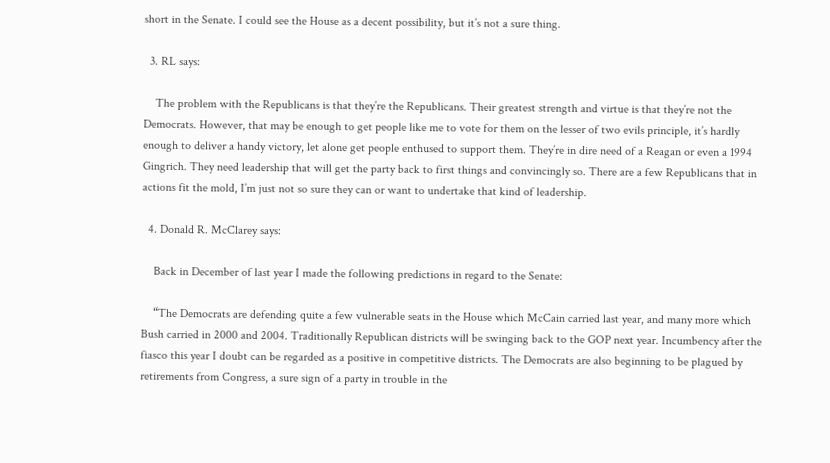short in the Senate. I could see the House as a decent possibility, but it’s not a sure thing.

  3. RL says:

    The problem with the Republicans is that they’re the Republicans. Their greatest strength and virtue is that they’re not the Democrats. However, that may be enough to get people like me to vote for them on the lesser of two evils principle, it’s hardly enough to deliver a handy victory, let alone get people enthused to support them. They’re in dire need of a Reagan or even a 1994 Gingrich. They need leadership that will get the party back to first things and convincingly so. There are a few Republicans that in actions fit the mold, I’m just not so sure they can or want to undertake that kind of leadership.

  4. Donald R. McClarey says:

    Back in December of last year I made the following predictions in regard to the Senate:

    “The Democrats are defending quite a few vulnerable seats in the House which McCain carried last year, and many more which Bush carried in 2000 and 2004. Traditionally Republican districts will be swinging back to the GOP next year. Incumbency after the fiasco this year I doubt can be regarded as a positive in competitive districts. The Democrats are also beginning to be plagued by retirements from Congress, a sure sign of a party in trouble in the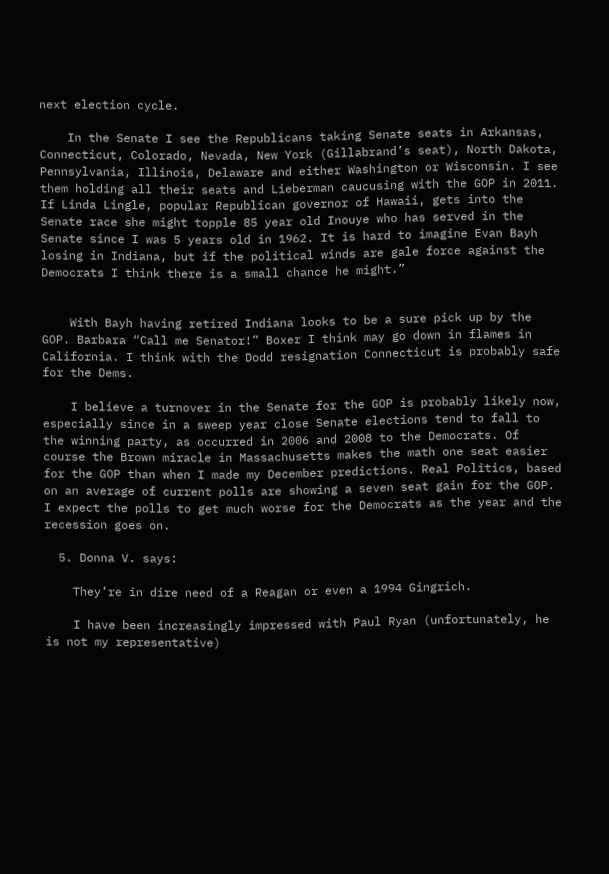next election cycle.

    In the Senate I see the Republicans taking Senate seats in Arkansas, Connecticut, Colorado, Nevada, New York (Gillabrand’s seat), North Dakota, Pennsylvania, Illinois, Delaware and either Washington or Wisconsin. I see them holding all their seats and Lieberman caucusing with the GOP in 2011. If Linda Lingle, popular Republican governor of Hawaii, gets into the Senate race she might topple 85 year old Inouye who has served in the Senate since I was 5 years old in 1962. It is hard to imagine Evan Bayh losing in Indiana, but if the political winds are gale force against the Democrats I think there is a small chance he might.”


    With Bayh having retired Indiana looks to be a sure pick up by the GOP. Barbara “Call me Senator!” Boxer I think may go down in flames in California. I think with the Dodd resignation Connecticut is probably safe for the Dems.

    I believe a turnover in the Senate for the GOP is probably likely now, especially since in a sweep year close Senate elections tend to fall to the winning party, as occurred in 2006 and 2008 to the Democrats. Of course the Brown miracle in Massachusetts makes the math one seat easier for the GOP than when I made my December predictions. Real Politics, based on an average of current polls are showing a seven seat gain for the GOP. I expect the polls to get much worse for the Democrats as the year and the recession goes on.

  5. Donna V. says:

    They’re in dire need of a Reagan or even a 1994 Gingrich.

    I have been increasingly impressed with Paul Ryan (unfortunately, he is not my representative)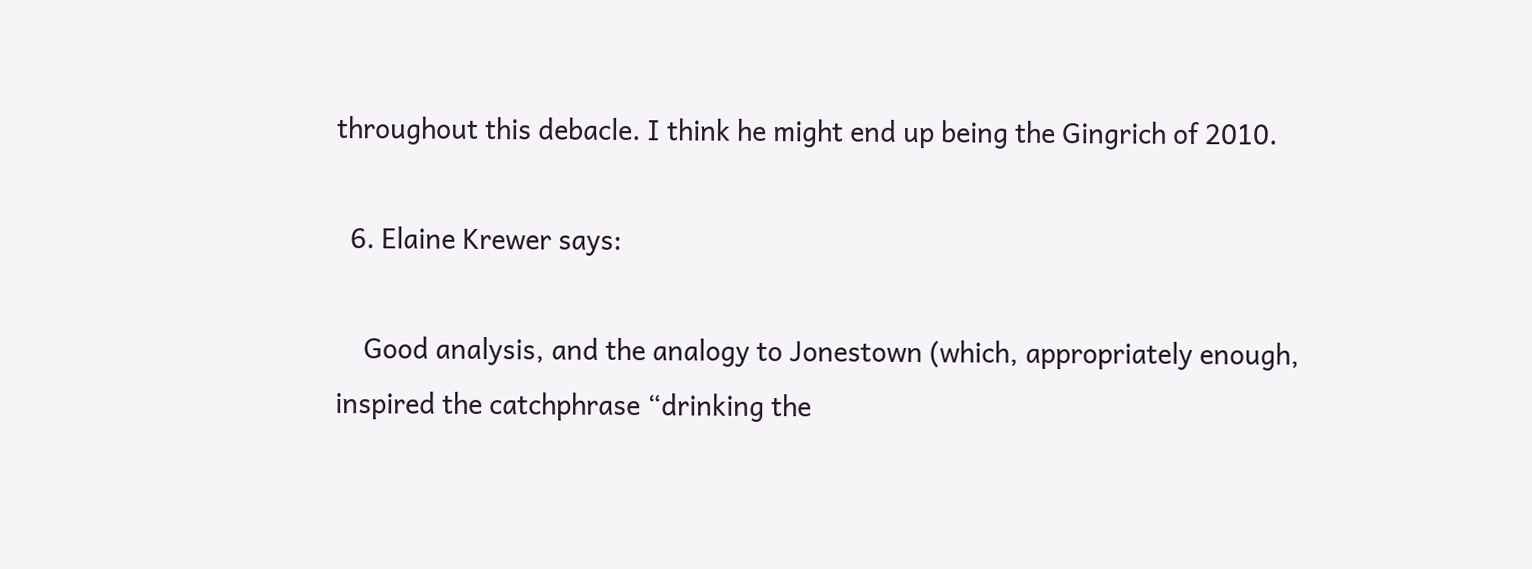throughout this debacle. I think he might end up being the Gingrich of 2010.

  6. Elaine Krewer says:

    Good analysis, and the analogy to Jonestown (which, appropriately enough, inspired the catchphrase “drinking the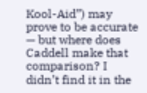Kool-Aid”) may prove to be accurate — but where does Caddell make that comparison? I didn’t find it in the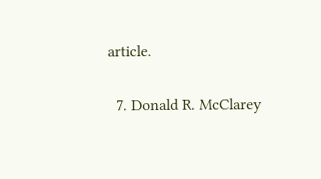article.

  7. Donald R. McClarey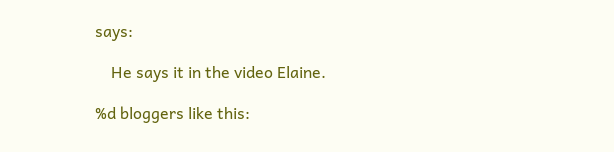says:

    He says it in the video Elaine.

%d bloggers like this: